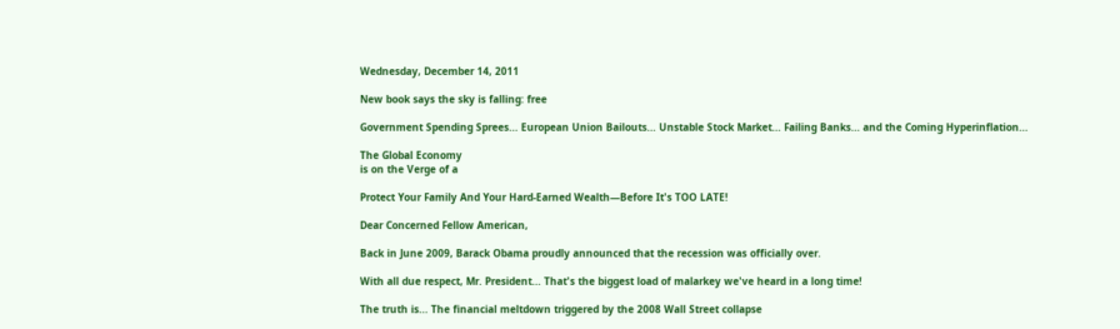Wednesday, December 14, 2011

New book says the sky is falling: free

Government Spending Sprees... European Union Bailouts... Unstable Stock Market... Failing Banks... and the Coming Hyperinflation...

The Global Economy
is on the Verge of a

Protect Your Family And Your Hard-Earned Wealth—Before It's TOO LATE!

Dear Concerned Fellow American,

Back in June 2009, Barack Obama proudly announced that the recession was officially over.

With all due respect, Mr. President... That's the biggest load of malarkey we've heard in a long time!

The truth is... The financial meltdown triggered by the 2008 Wall Street collapse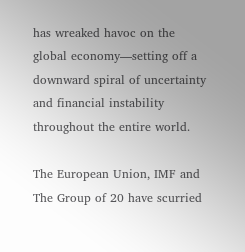has wreaked havoc on the global economy—setting off a downward spiral of uncertainty and financial instability throughout the entire world.

The European Union, IMF and The Group of 20 have scurried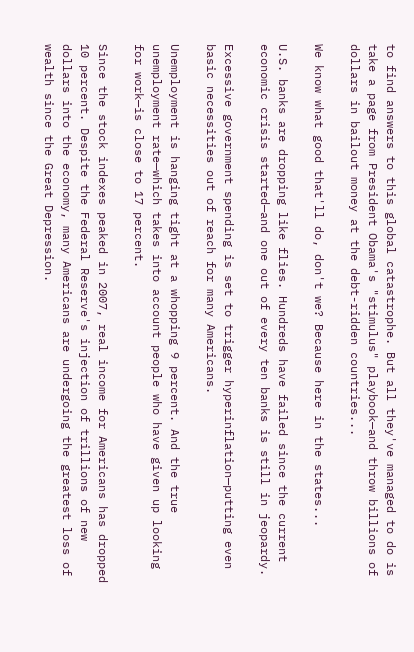to find answers to this global catastrophe. But all they've managed to do is take a page from President Obama's "stimulus" playbook—and throw billions of dollars in bailout money at the debt-ridden countries...

We know what good that'll do, don't we? Because here in the states...

U.S. banks are dropping like flies. Hundreds have failed since the current economic crisis started—and one out of every ten banks is still in jeopardy.

Excessive government spending is set to trigger hyperinflation—putting even basic necessities out of reach for many Americans.

Unemployment is hanging tight at a whopping 9 percent. And the true unemployment rate—which takes into account people who have given up looking for work—is close to 17 percent.

Since the stock indexes peaked in 2007, real income for Americans has dropped 10 percent. Despite the Federal Reserve's injection of trillions of new dollars into the economy, many Americans are undergoing the greatest loss of wealth since the Great Depression.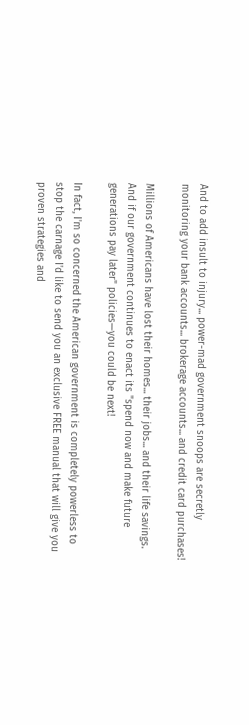And to add insult to injury... power-mad government snoops are secretly monitoring your bank accounts... brokerage accounts... and credit card purchases!

Millions of Americans have lost their homes... their jobs... and their life savings. And if our government continues to enact its "spend now and make future generations pay later" policies—you could be next!

In fact, I'm so concerned the American government is completely powerless to stop the carnage I'd like to send you an exclusive FREE manual that will give you proven strategies and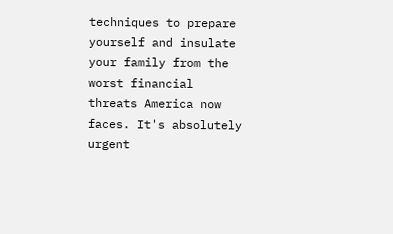techniques to prepare yourself and insulate your family from the worst financial threats America now faces. It's absolutely urgent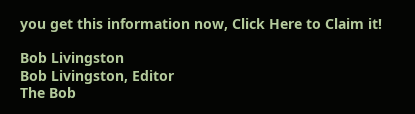you get this information now, Click Here to Claim it!

Bob Livingston
Bob Livingston, Editor
The Bob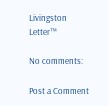Livingston Letter™

No comments:

Post a Comment